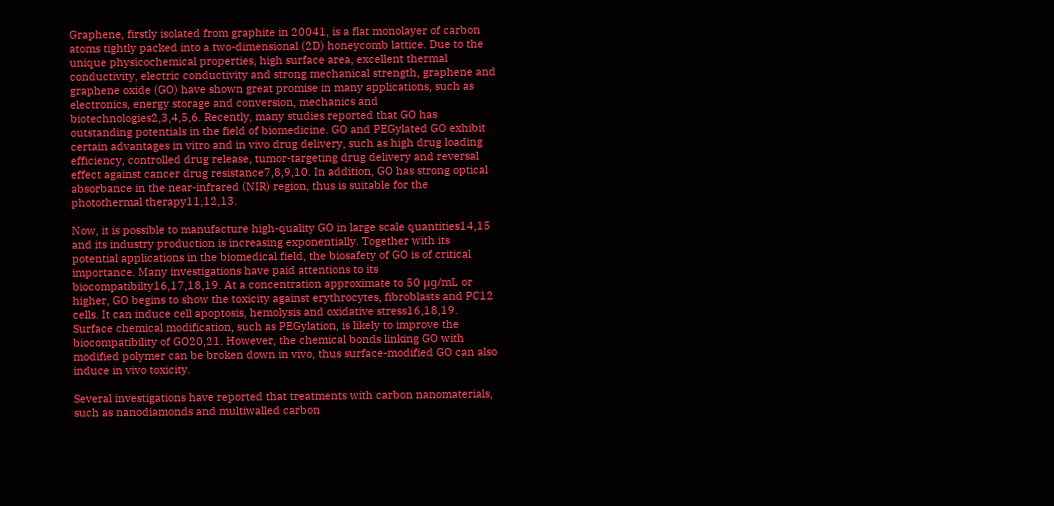Graphene, firstly isolated from graphite in 20041, is a flat monolayer of carbon atoms tightly packed into a two-dimensional (2D) honeycomb lattice. Due to the unique physicochemical properties, high surface area, excellent thermal conductivity, electric conductivity and strong mechanical strength, graphene and graphene oxide (GO) have shown great promise in many applications, such as electronics, energy storage and conversion, mechanics and biotechnologies2,3,4,5,6. Recently, many studies reported that GO has outstanding potentials in the field of biomedicine. GO and PEGylated GO exhibit certain advantages in vitro and in vivo drug delivery, such as high drug loading efficiency, controlled drug release, tumor-targeting drug delivery and reversal effect against cancer drug resistance7,8,9,10. In addition, GO has strong optical absorbance in the near-infrared (NIR) region, thus is suitable for the photothermal therapy11,12,13.

Now, it is possible to manufacture high-quality GO in large scale quantities14,15 and its industry production is increasing exponentially. Together with its potential applications in the biomedical field, the biosafety of GO is of critical importance. Many investigations have paid attentions to its biocompatibilty16,17,18,19. At a concentration approximate to 50 μg/mL or higher, GO begins to show the toxicity against erythrocytes, fibroblasts and PC12 cells. It can induce cell apoptosis, hemolysis and oxidative stress16,18,19. Surface chemical modification, such as PEGylation, is likely to improve the biocompatibility of GO20,21. However, the chemical bonds linking GO with modified polymer can be broken down in vivo, thus surface-modified GO can also induce in vivo toxicity.

Several investigations have reported that treatments with carbon nanomaterials, such as nanodiamonds and multiwalled carbon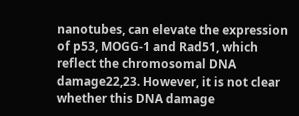nanotubes, can elevate the expression of p53, MOGG-1 and Rad51, which reflect the chromosomal DNA damage22,23. However, it is not clear whether this DNA damage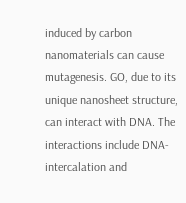induced by carbon nanomaterials can cause mutagenesis. GO, due to its unique nanosheet structure, can interact with DNA. The interactions include DNA-intercalation and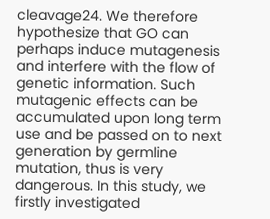cleavage24. We therefore hypothesize that GO can perhaps induce mutagenesis and interfere with the flow of genetic information. Such mutagenic effects can be accumulated upon long term use and be passed on to next generation by germline mutation, thus is very dangerous. In this study, we firstly investigated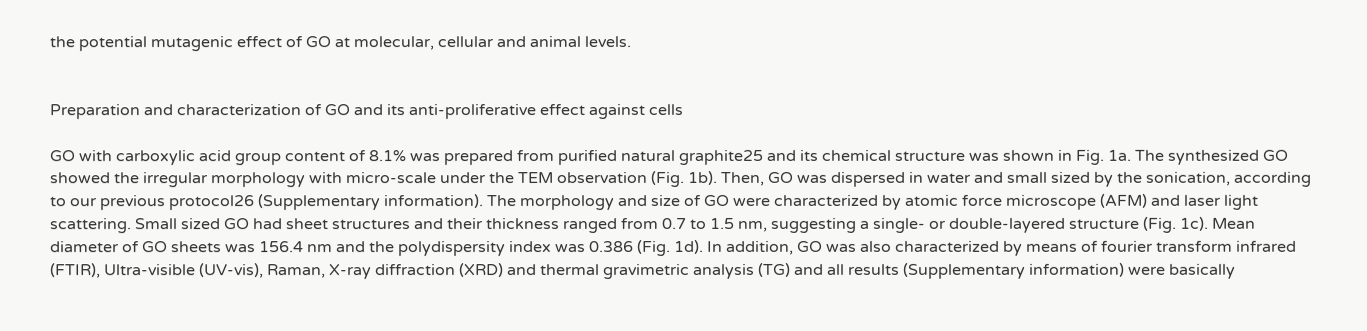the potential mutagenic effect of GO at molecular, cellular and animal levels.


Preparation and characterization of GO and its anti-proliferative effect against cells

GO with carboxylic acid group content of 8.1% was prepared from purified natural graphite25 and its chemical structure was shown in Fig. 1a. The synthesized GO showed the irregular morphology with micro-scale under the TEM observation (Fig. 1b). Then, GO was dispersed in water and small sized by the sonication, according to our previous protocol26 (Supplementary information). The morphology and size of GO were characterized by atomic force microscope (AFM) and laser light scattering. Small sized GO had sheet structures and their thickness ranged from 0.7 to 1.5 nm, suggesting a single- or double-layered structure (Fig. 1c). Mean diameter of GO sheets was 156.4 nm and the polydispersity index was 0.386 (Fig. 1d). In addition, GO was also characterized by means of fourier transform infrared (FTIR), Ultra-visible (UV-vis), Raman, X-ray diffraction (XRD) and thermal gravimetric analysis (TG) and all results (Supplementary information) were basically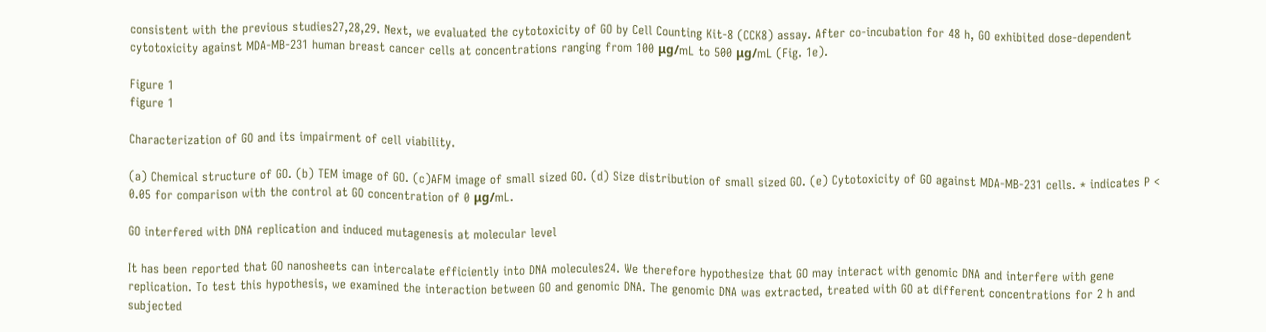consistent with the previous studies27,28,29. Next, we evaluated the cytotoxicity of GO by Cell Counting Kit-8 (CCK8) assay. After co-incubation for 48 h, GO exhibited dose-dependent cytotoxicity against MDA-MB-231 human breast cancer cells at concentrations ranging from 100 μg/mL to 500 μg/mL (Fig. 1e).

Figure 1
figure 1

Characterization of GO and its impairment of cell viability.

(a) Chemical structure of GO. (b) TEM image of GO. (c)AFM image of small sized GO. (d) Size distribution of small sized GO. (e) Cytotoxicity of GO against MDA-MB-231 cells. * indicates P < 0.05 for comparison with the control at GO concentration of 0 μg/mL.

GO interfered with DNA replication and induced mutagenesis at molecular level

It has been reported that GO nanosheets can intercalate efficiently into DNA molecules24. We therefore hypothesize that GO may interact with genomic DNA and interfere with gene replication. To test this hypothesis, we examined the interaction between GO and genomic DNA. The genomic DNA was extracted, treated with GO at different concentrations for 2 h and subjected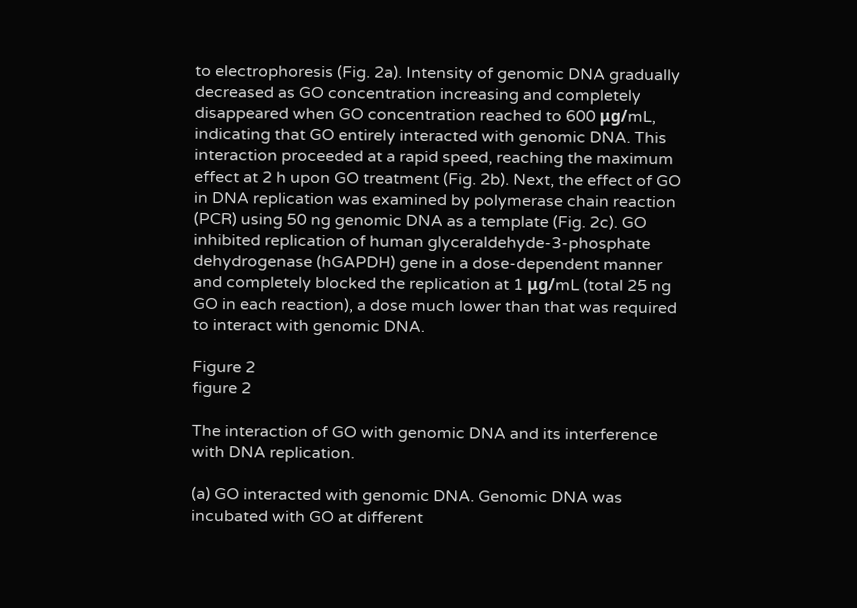to electrophoresis (Fig. 2a). Intensity of genomic DNA gradually decreased as GO concentration increasing and completely disappeared when GO concentration reached to 600 μg/mL, indicating that GO entirely interacted with genomic DNA. This interaction proceeded at a rapid speed, reaching the maximum effect at 2 h upon GO treatment (Fig. 2b). Next, the effect of GO in DNA replication was examined by polymerase chain reaction (PCR) using 50 ng genomic DNA as a template (Fig. 2c). GO inhibited replication of human glyceraldehyde-3-phosphate dehydrogenase (hGAPDH) gene in a dose-dependent manner and completely blocked the replication at 1 μg/mL (total 25 ng GO in each reaction), a dose much lower than that was required to interact with genomic DNA.

Figure 2
figure 2

The interaction of GO with genomic DNA and its interference with DNA replication.

(a) GO interacted with genomic DNA. Genomic DNA was incubated with GO at different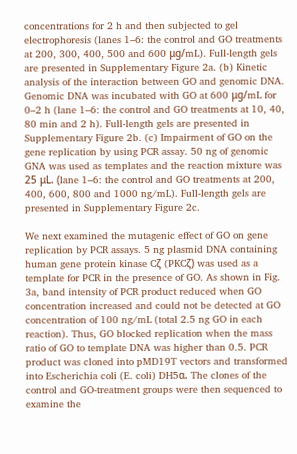concentrations for 2 h and then subjected to gel electrophoresis (lanes 1–6: the control and GO treatments at 200, 300, 400, 500 and 600 μg/mL). Full-length gels are presented in Supplementary Figure 2a. (b) Kinetic analysis of the interaction between GO and genomic DNA. Genomic DNA was incubated with GO at 600 μg/mL for 0–2 h (lane 1–6: the control and GO treatments at 10, 40, 80 min and 2 h). Full-length gels are presented in Supplementary Figure 2b. (c) Impairment of GO on the gene replication by using PCR assay. 50 ng of genomic GNA was used as templates and the reaction mixture was 25 μL. (lane 1–6: the control and GO treatments at 200, 400, 600, 800 and 1000 ng/mL). Full-length gels are presented in Supplementary Figure 2c.

We next examined the mutagenic effect of GO on gene replication by PCR assays. 5 ng plasmid DNA containing human gene protein kinase Cζ (PKCζ) was used as a template for PCR in the presence of GO. As shown in Fig. 3a, band intensity of PCR product reduced when GO concentration increased and could not be detected at GO concentration of 100 ng/mL (total 2.5 ng GO in each reaction). Thus, GO blocked replication when the mass ratio of GO to template DNA was higher than 0.5. PCR product was cloned into pMD19T vectors and transformed into Escherichia coli (E. coli) DH5α. The clones of the control and GO-treatment groups were then sequenced to examine the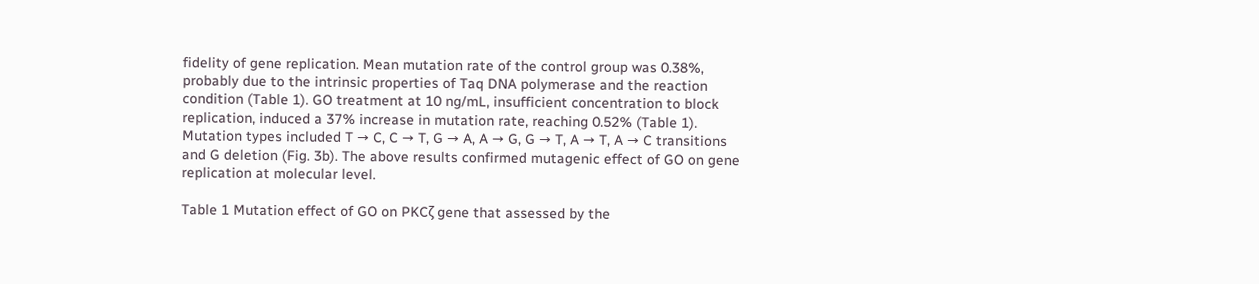fidelity of gene replication. Mean mutation rate of the control group was 0.38%, probably due to the intrinsic properties of Taq DNA polymerase and the reaction condition (Table 1). GO treatment at 10 ng/mL, insufficient concentration to block replication, induced a 37% increase in mutation rate, reaching 0.52% (Table 1). Mutation types included T → C, C → T, G → A, A → G, G → T, A → T, A → C transitions and G deletion (Fig. 3b). The above results confirmed mutagenic effect of GO on gene replication at molecular level.

Table 1 Mutation effect of GO on PKCζ gene that assessed by the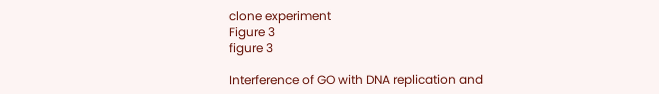clone experiment
Figure 3
figure 3

Interference of GO with DNA replication and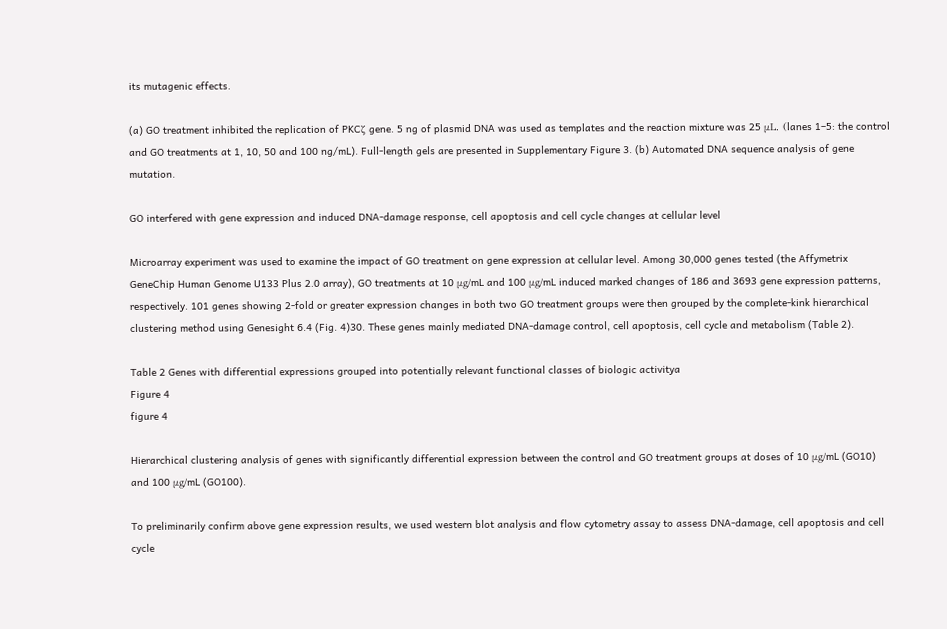its mutagenic effects.

(a) GO treatment inhibited the replication of PKCζ gene. 5 ng of plasmid DNA was used as templates and the reaction mixture was 25 μL. (lanes 1–5: the control and GO treatments at 1, 10, 50 and 100 ng/mL). Full-length gels are presented in Supplementary Figure 3. (b) Automated DNA sequence analysis of gene mutation.

GO interfered with gene expression and induced DNA-damage response, cell apoptosis and cell cycle changes at cellular level

Microarray experiment was used to examine the impact of GO treatment on gene expression at cellular level. Among 30,000 genes tested (the Affymetrix GeneChip Human Genome U133 Plus 2.0 array), GO treatments at 10 μg/mL and 100 μg/mL induced marked changes of 186 and 3693 gene expression patterns, respectively. 101 genes showing 2-fold or greater expression changes in both two GO treatment groups were then grouped by the complete-kink hierarchical clustering method using Genesight 6.4 (Fig. 4)30. These genes mainly mediated DNA-damage control, cell apoptosis, cell cycle and metabolism (Table 2).

Table 2 Genes with differential expressions grouped into potentially relevant functional classes of biologic activitya
Figure 4
figure 4

Hierarchical clustering analysis of genes with significantly differential expression between the control and GO treatment groups at doses of 10 μg/mL (GO10) and 100 μg/mL (GO100).

To preliminarily confirm above gene expression results, we used western blot analysis and flow cytometry assay to assess DNA-damage, cell apoptosis and cell cycle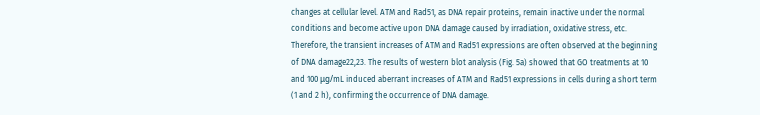changes at cellular level. ATM and Rad51, as DNA repair proteins, remain inactive under the normal conditions and become active upon DNA damage caused by irradiation, oxidative stress, etc. Therefore, the transient increases of ATM and Rad51 expressions are often observed at the beginning of DNA damage22,23. The results of western blot analysis (Fig. 5a) showed that GO treatments at 10 and 100 μg/mL induced aberrant increases of ATM and Rad51 expressions in cells during a short term (1 and 2 h), confirming the occurrence of DNA damage.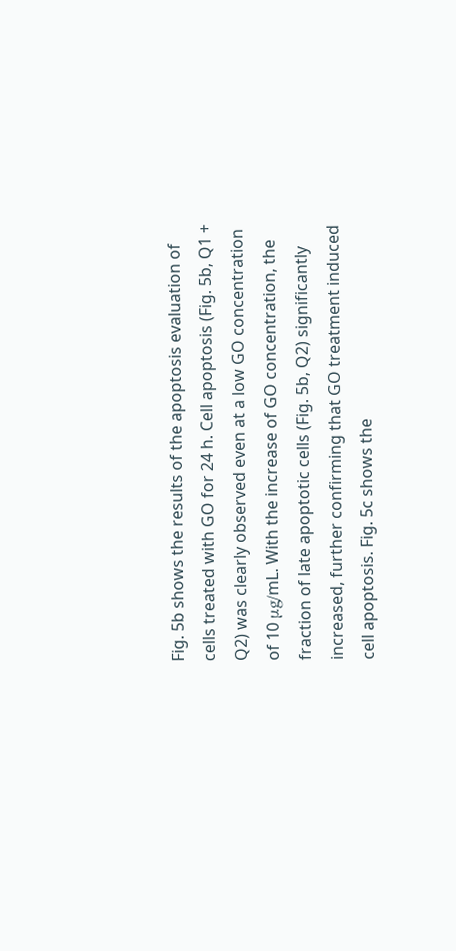Fig. 5b shows the results of the apoptosis evaluation of cells treated with GO for 24 h. Cell apoptosis (Fig. 5b, Q1 + Q2) was clearly observed even at a low GO concentration of 10 μg/mL. With the increase of GO concentration, the fraction of late apoptotic cells (Fig. 5b, Q2) significantly increased, further confirming that GO treatment induced cell apoptosis. Fig. 5c shows the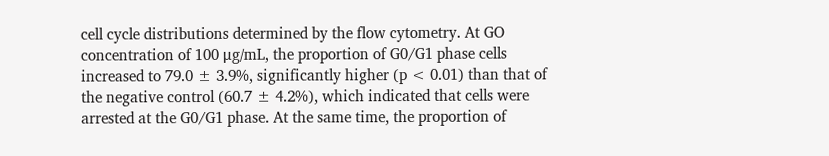cell cycle distributions determined by the flow cytometry. At GO concentration of 100 μg/mL, the proportion of G0/G1 phase cells increased to 79.0 ± 3.9%, significantly higher (p < 0.01) than that of the negative control (60.7 ± 4.2%), which indicated that cells were arrested at the G0/G1 phase. At the same time, the proportion of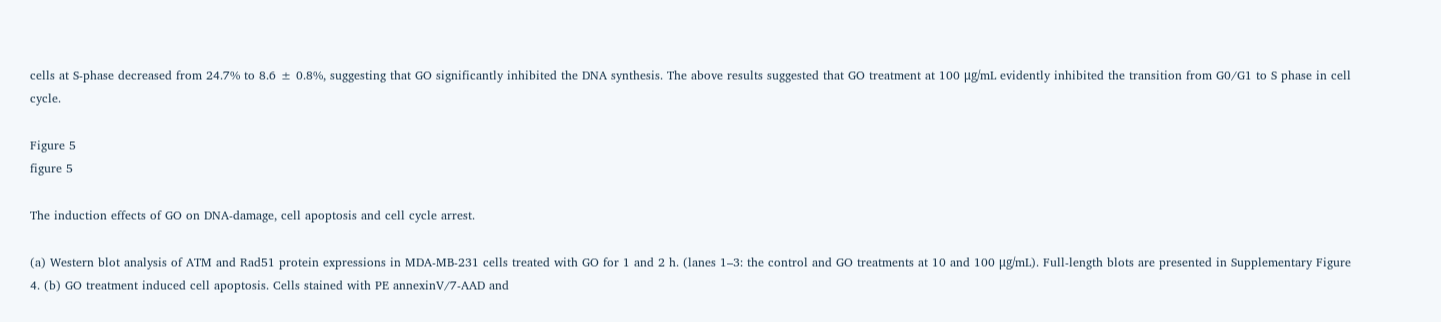cells at S-phase decreased from 24.7% to 8.6 ± 0.8%, suggesting that GO significantly inhibited the DNA synthesis. The above results suggested that GO treatment at 100 μg/mL evidently inhibited the transition from G0/G1 to S phase in cell cycle.

Figure 5
figure 5

The induction effects of GO on DNA-damage, cell apoptosis and cell cycle arrest.

(a) Western blot analysis of ATM and Rad51 protein expressions in MDA-MB-231 cells treated with GO for 1 and 2 h. (lanes 1–3: the control and GO treatments at 10 and 100 μg/mL). Full-length blots are presented in Supplementary Figure 4. (b) GO treatment induced cell apoptosis. Cells stained with PE annexinV/7-AAD and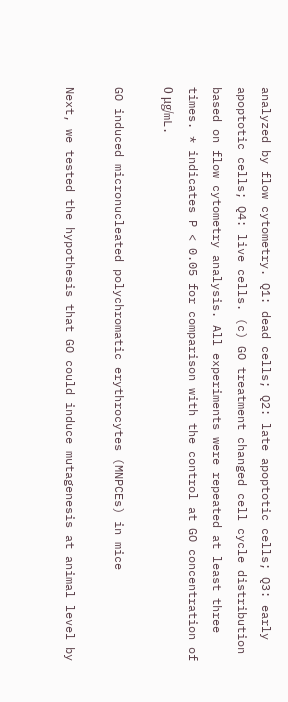analyzed by flow cytometry. Q1: dead cells; Q2: late apoptotic cells; Q3: early apoptotic cells; Q4: live cells. (c) GO treatment changed cell cycle distribution based on flow cytometry analysis. All experiments were repeated at least three times. * indicates P < 0.05 for comparison with the control at GO concentration of 0 μg/mL.

GO induced micronucleated polychromatic erythrocytes (MNPCEs) in mice

Next, we tested the hypothesis that GO could induce mutagenesis at animal level by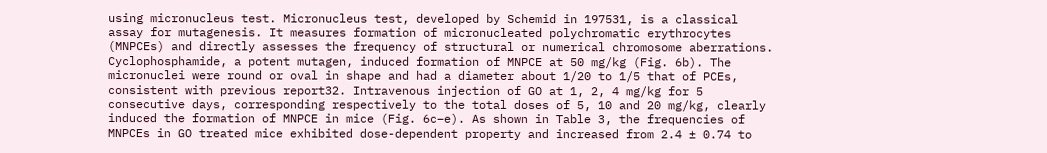using micronucleus test. Micronucleus test, developed by Schemid in 197531, is a classical assay for mutagenesis. It measures formation of micronucleated polychromatic erythrocytes (MNPCEs) and directly assesses the frequency of structural or numerical chromosome aberrations. Cyclophosphamide, a potent mutagen, induced formation of MNPCE at 50 mg/kg (Fig. 6b). The micronuclei were round or oval in shape and had a diameter about 1/20 to 1/5 that of PCEs, consistent with previous report32. Intravenous injection of GO at 1, 2, 4 mg/kg for 5 consecutive days, corresponding respectively to the total doses of 5, 10 and 20 mg/kg, clearly induced the formation of MNPCE in mice (Fig. 6c–e). As shown in Table 3, the frequencies of MNPCEs in GO treated mice exhibited dose-dependent property and increased from 2.4 ± 0.74 to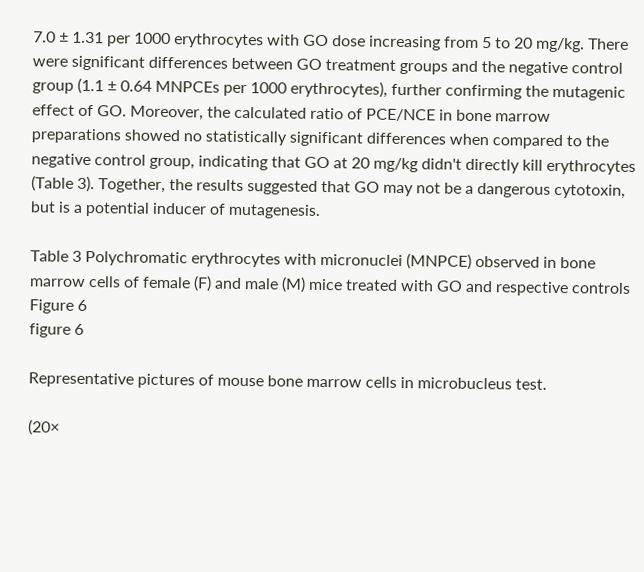7.0 ± 1.31 per 1000 erythrocytes with GO dose increasing from 5 to 20 mg/kg. There were significant differences between GO treatment groups and the negative control group (1.1 ± 0.64 MNPCEs per 1000 erythrocytes), further confirming the mutagenic effect of GO. Moreover, the calculated ratio of PCE/NCE in bone marrow preparations showed no statistically significant differences when compared to the negative control group, indicating that GO at 20 mg/kg didn't directly kill erythrocytes (Table 3). Together, the results suggested that GO may not be a dangerous cytotoxin, but is a potential inducer of mutagenesis.

Table 3 Polychromatic erythrocytes with micronuclei (MNPCE) observed in bone marrow cells of female (F) and male (M) mice treated with GO and respective controls
Figure 6
figure 6

Representative pictures of mouse bone marrow cells in microbucleus test.

(20×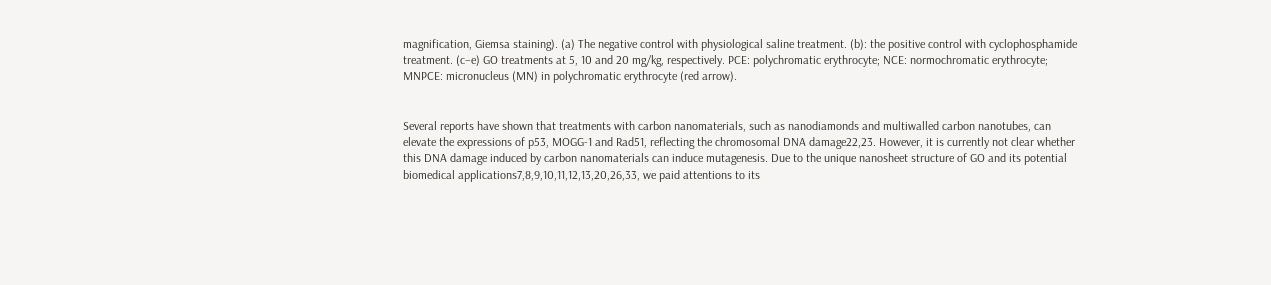magnification, Giemsa staining). (a) The negative control with physiological saline treatment. (b): the positive control with cyclophosphamide treatment. (c–e) GO treatments at 5, 10 and 20 mg/kg, respectively. PCE: polychromatic erythrocyte; NCE: normochromatic erythrocyte; MNPCE: micronucleus (MN) in polychromatic erythrocyte (red arrow).


Several reports have shown that treatments with carbon nanomaterials, such as nanodiamonds and multiwalled carbon nanotubes, can elevate the expressions of p53, MOGG-1 and Rad51, reflecting the chromosomal DNA damage22,23. However, it is currently not clear whether this DNA damage induced by carbon nanomaterials can induce mutagenesis. Due to the unique nanosheet structure of GO and its potential biomedical applications7,8,9,10,11,12,13,20,26,33, we paid attentions to its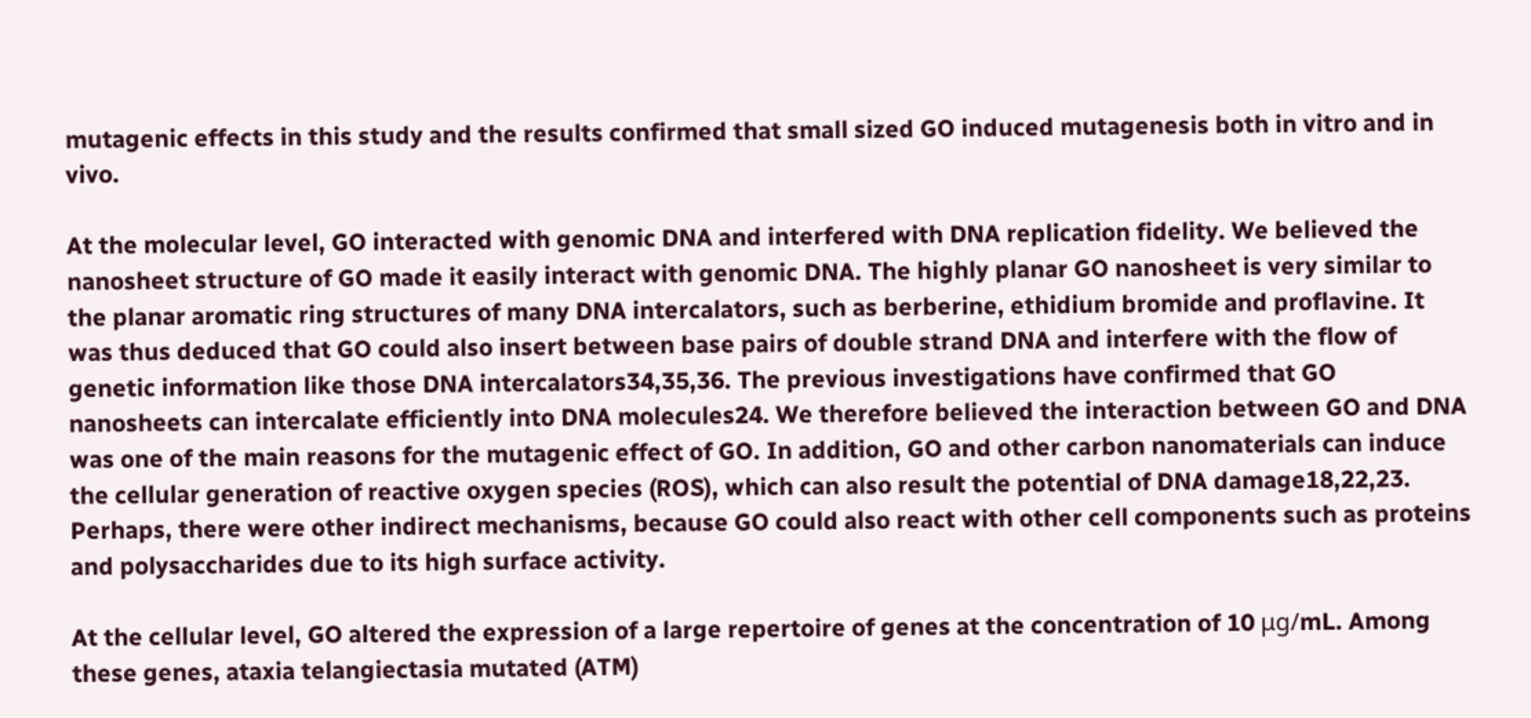mutagenic effects in this study and the results confirmed that small sized GO induced mutagenesis both in vitro and in vivo.

At the molecular level, GO interacted with genomic DNA and interfered with DNA replication fidelity. We believed the nanosheet structure of GO made it easily interact with genomic DNA. The highly planar GO nanosheet is very similar to the planar aromatic ring structures of many DNA intercalators, such as berberine, ethidium bromide and proflavine. It was thus deduced that GO could also insert between base pairs of double strand DNA and interfere with the flow of genetic information like those DNA intercalators34,35,36. The previous investigations have confirmed that GO nanosheets can intercalate efficiently into DNA molecules24. We therefore believed the interaction between GO and DNA was one of the main reasons for the mutagenic effect of GO. In addition, GO and other carbon nanomaterials can induce the cellular generation of reactive oxygen species (ROS), which can also result the potential of DNA damage18,22,23. Perhaps, there were other indirect mechanisms, because GO could also react with other cell components such as proteins and polysaccharides due to its high surface activity.

At the cellular level, GO altered the expression of a large repertoire of genes at the concentration of 10 μg/mL. Among these genes, ataxia telangiectasia mutated (ATM)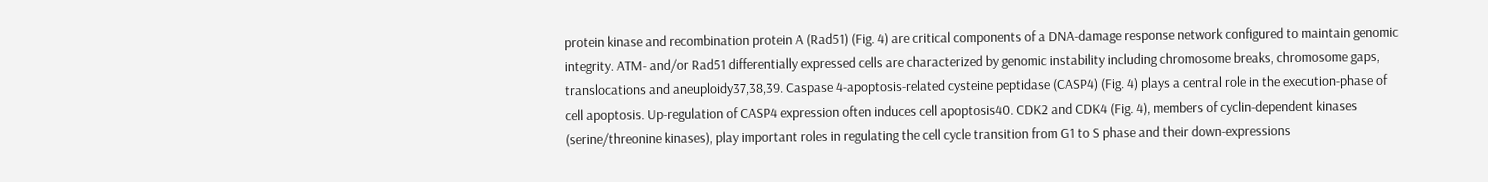protein kinase and recombination protein A (Rad51) (Fig. 4) are critical components of a DNA-damage response network configured to maintain genomic integrity. ATM- and/or Rad51 differentially expressed cells are characterized by genomic instability including chromosome breaks, chromosome gaps, translocations and aneuploidy37,38,39. Caspase 4-apoptosis-related cysteine peptidase (CASP4) (Fig. 4) plays a central role in the execution-phase of cell apoptosis. Up-regulation of CASP4 expression often induces cell apoptosis40. CDK2 and CDK4 (Fig. 4), members of cyclin-dependent kinases (serine/threonine kinases), play important roles in regulating the cell cycle transition from G1 to S phase and their down-expressions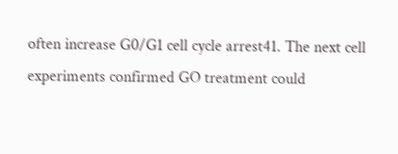often increase G0/G1 cell cycle arrest41. The next cell experiments confirmed GO treatment could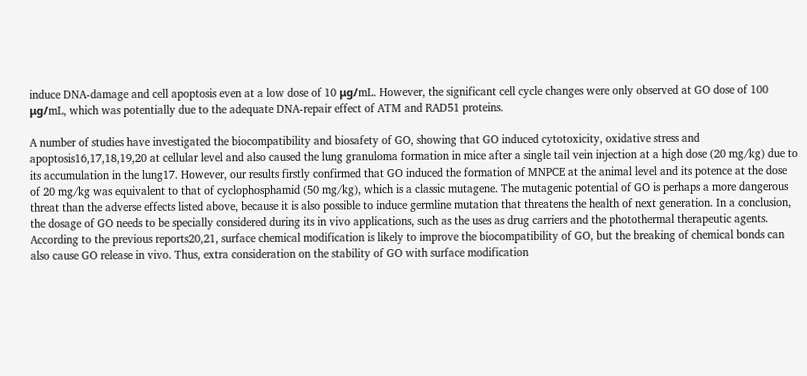induce DNA-damage and cell apoptosis even at a low dose of 10 μg/mL. However, the significant cell cycle changes were only observed at GO dose of 100 μg/mL, which was potentially due to the adequate DNA-repair effect of ATM and RAD51 proteins.

A number of studies have investigated the biocompatibility and biosafety of GO, showing that GO induced cytotoxicity, oxidative stress and apoptosis16,17,18,19,20 at cellular level and also caused the lung granuloma formation in mice after a single tail vein injection at a high dose (20 mg/kg) due to its accumulation in the lung17. However, our results firstly confirmed that GO induced the formation of MNPCE at the animal level and its potence at the dose of 20 mg/kg was equivalent to that of cyclophosphamid (50 mg/kg), which is a classic mutagene. The mutagenic potential of GO is perhaps a more dangerous threat than the adverse effects listed above, because it is also possible to induce germline mutation that threatens the health of next generation. In a conclusion, the dosage of GO needs to be specially considered during its in vivo applications, such as the uses as drug carriers and the photothermal therapeutic agents. According to the previous reports20,21, surface chemical modification is likely to improve the biocompatibility of GO, but the breaking of chemical bonds can also cause GO release in vivo. Thus, extra consideration on the stability of GO with surface modification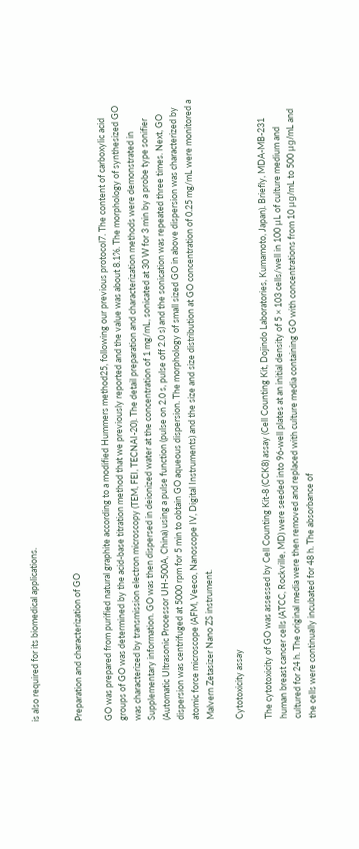is also required for its biomedical applications.


Preparation and characterization of GO

GO was prepared from purified natural graphite according to a modified Hummers method25, following our previous protocol7. The content of carboxylic acid groups of GO was determined by the acid-base titration method that we previously reported and the value was about 8.1%. The morphology of synthesized GO was characterized by transmission electron microscopy (TEM, FEI, TECNAI-20). The detail preparation and characterization methods were demonstrated in Supplementary information. GO was then dispersed in deionized water at the concentration of 1 mg/mL, sonicated at 30 W for 3 min by a probe type sonifier (Automatic Ultrasonic Processor UH-500A, China) using a pulse function (pulse on 2.0 s, pulse off 2.0 s) and the sonication was repeated three times. Next, GO dispersion was centrifuged at 5000 rpm for 5 min to obtain GO aqueous dispersion. The morphology of small sized GO in above dispersion was characterized by atomic force microscope (AFM, Veeco, Nanoscope IV, Digital Instruments) and the size and size distribution at GO concentration of 0.25 mg/mL were monitored a Malvern Zetasizer Nano ZS instrument.

Cytotoxicity assay

The cytotoxicity of GO was assessed by Cell Counting Kit-8 (CCK8) assay (Cell Counting Kit, Dojindo Laboratories, Kumamoto, Japan). Briefly, MDA-MB-231 human breast cancer cells (ATCC, Rockville, MD) were seeded into 96-well plates at an initial density of 5 × 103 cells/well in 100 μL of culture medium and cultured for 24 h. The original media were then removed and replaced with culture media containing GO with concentrations from 10 μg/mL to 500 μg/mL and the cells were continually incubated for 48 h. The absorbance of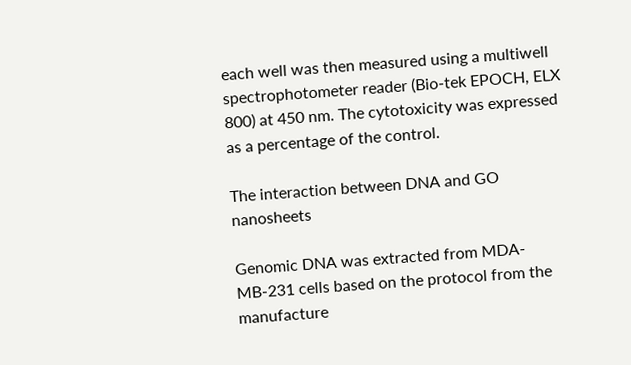each well was then measured using a multiwell spectrophotometer reader (Bio-tek EPOCH, ELX 800) at 450 nm. The cytotoxicity was expressed as a percentage of the control.

The interaction between DNA and GO nanosheets

Genomic DNA was extracted from MDA-MB-231 cells based on the protocol from the manufacture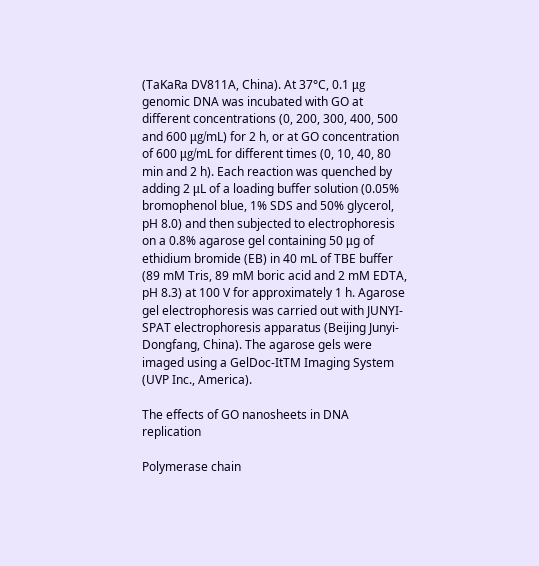(TaKaRa DV811A, China). At 37°C, 0.1 μg genomic DNA was incubated with GO at different concentrations (0, 200, 300, 400, 500 and 600 μg/mL) for 2 h, or at GO concentration of 600 μg/mL for different times (0, 10, 40, 80 min and 2 h). Each reaction was quenched by adding 2 μL of a loading buffer solution (0.05% bromophenol blue, 1% SDS and 50% glycerol, pH 8.0) and then subjected to electrophoresis on a 0.8% agarose gel containing 50 μg of ethidium bromide (EB) in 40 mL of TBE buffer (89 mM Tris, 89 mM boric acid and 2 mM EDTA, pH 8.3) at 100 V for approximately 1 h. Agarose gel electrophoresis was carried out with JUNYI-SPAT electrophoresis apparatus (Beijing Junyi-Dongfang, China). The agarose gels were imaged using a GelDoc-ItTM Imaging System (UVP Inc., America).

The effects of GO nanosheets in DNA replication

Polymerase chain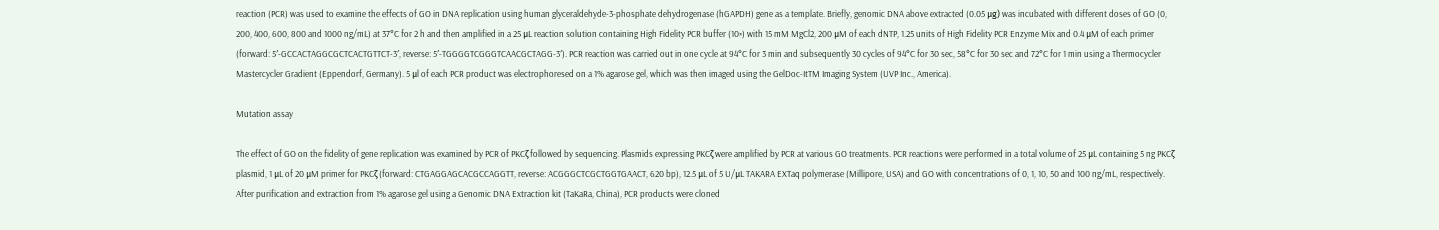reaction (PCR) was used to examine the effects of GO in DNA replication using human glyceraldehyde-3-phosphate dehydrogenase (hGAPDH) gene as a template. Briefly, genomic DNA above extracted (0.05 μg) was incubated with different doses of GO (0, 200, 400, 600, 800 and 1000 ng/mL) at 37°C for 2 h and then amplified in a 25 μL reaction solution containing High Fidelity PCR buffer (10×) with 15 mM MgCl2, 200 μM of each dNTP, 1.25 units of High Fidelity PCR Enzyme Mix and 0.4 μM of each primer (forward: 5′-GCCACTAGGCGCTCACTGTTCT-3′, reverse: 5′-TGGGGTCGGGTCAACGCTAGG-3′). PCR reaction was carried out in one cycle at 94°C for 3 min and subsequently 30 cycles of 94°C for 30 sec, 58°C for 30 sec and 72°C for 1 min using a Thermocycler Mastercycler Gradient (Eppendorf, Germany). 5 μl of each PCR product was electrophoresed on a 1% agarose gel, which was then imaged using the GelDoc-ItTM Imaging System (UVP Inc., America).

Mutation assay

The effect of GO on the fidelity of gene replication was examined by PCR of PKCζ followed by sequencing. Plasmids expressing PKCζ were amplified by PCR at various GO treatments. PCR reactions were performed in a total volume of 25 μL containing 5 ng PKCζ plasmid, 1 μL of 20 μM primer for PKCζ (forward: CTGAGGAGCACGCCAGGTT, reverse: ACGGGCTCGCTGGTGAACT, 620 bp), 12.5 μL of 5 U/μL TAKARA EXTaq polymerase (Millipore, USA) and GO with concentrations of 0, 1, 10, 50 and 100 ng/mL, respectively. After purification and extraction from 1% agarose gel using a Genomic DNA Extraction kit (TaKaRa, China), PCR products were cloned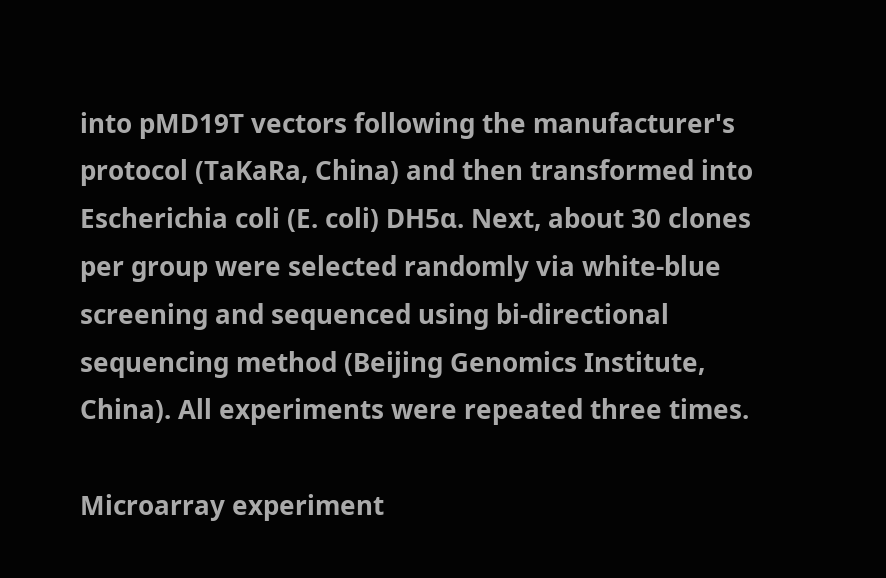into pMD19T vectors following the manufacturer's protocol (TaKaRa, China) and then transformed into Escherichia coli (E. coli) DH5α. Next, about 30 clones per group were selected randomly via white-blue screening and sequenced using bi-directional sequencing method (Beijing Genomics Institute, China). All experiments were repeated three times.

Microarray experiment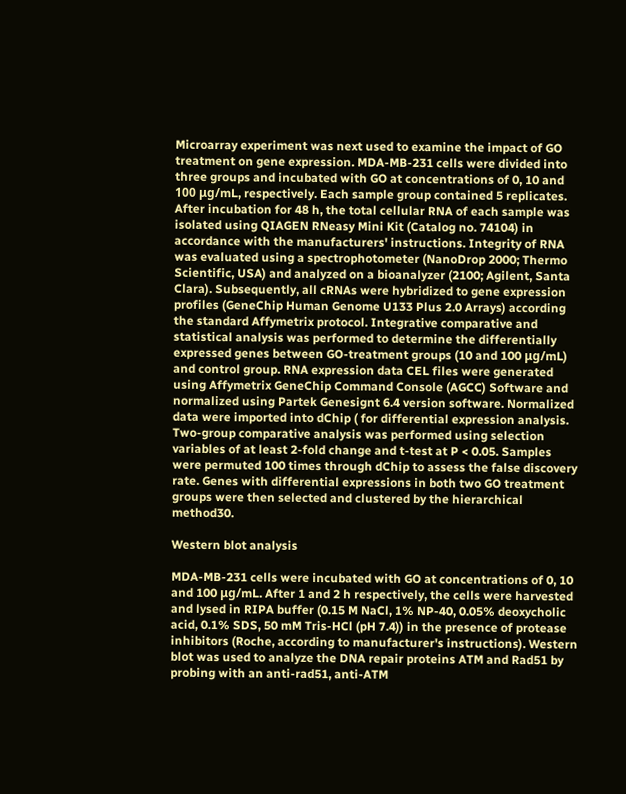Microarray experiment was next used to examine the impact of GO treatment on gene expression. MDA-MB-231 cells were divided into three groups and incubated with GO at concentrations of 0, 10 and 100 μg/mL, respectively. Each sample group contained 5 replicates. After incubation for 48 h, the total cellular RNA of each sample was isolated using QIAGEN RNeasy Mini Kit (Catalog no. 74104) in accordance with the manufacturers' instructions. Integrity of RNA was evaluated using a spectrophotometer (NanoDrop 2000; Thermo Scientific, USA) and analyzed on a bioanalyzer (2100; Agilent, Santa Clara). Subsequently, all cRNAs were hybridized to gene expression profiles (GeneChip Human Genome U133 Plus 2.0 Arrays) according the standard Affymetrix protocol. Integrative comparative and statistical analysis was performed to determine the differentially expressed genes between GO-treatment groups (10 and 100 μg/mL) and control group. RNA expression data CEL files were generated using Affymetrix GeneChip Command Console (AGCC) Software and normalized using Partek Genesignt 6.4 version software. Normalized data were imported into dChip ( for differential expression analysis. Two-group comparative analysis was performed using selection variables of at least 2-fold change and t-test at P < 0.05. Samples were permuted 100 times through dChip to assess the false discovery rate. Genes with differential expressions in both two GO treatment groups were then selected and clustered by the hierarchical method30.

Western blot analysis

MDA-MB-231 cells were incubated with GO at concentrations of 0, 10 and 100 μg/mL. After 1 and 2 h respectively, the cells were harvested and lysed in RIPA buffer (0.15 M NaCl, 1% NP-40, 0.05% deoxycholic acid, 0.1% SDS, 50 mM Tris-HCl (pH 7.4)) in the presence of protease inhibitors (Roche, according to manufacturer's instructions). Western blot was used to analyze the DNA repair proteins ATM and Rad51 by probing with an anti-rad51, anti-ATM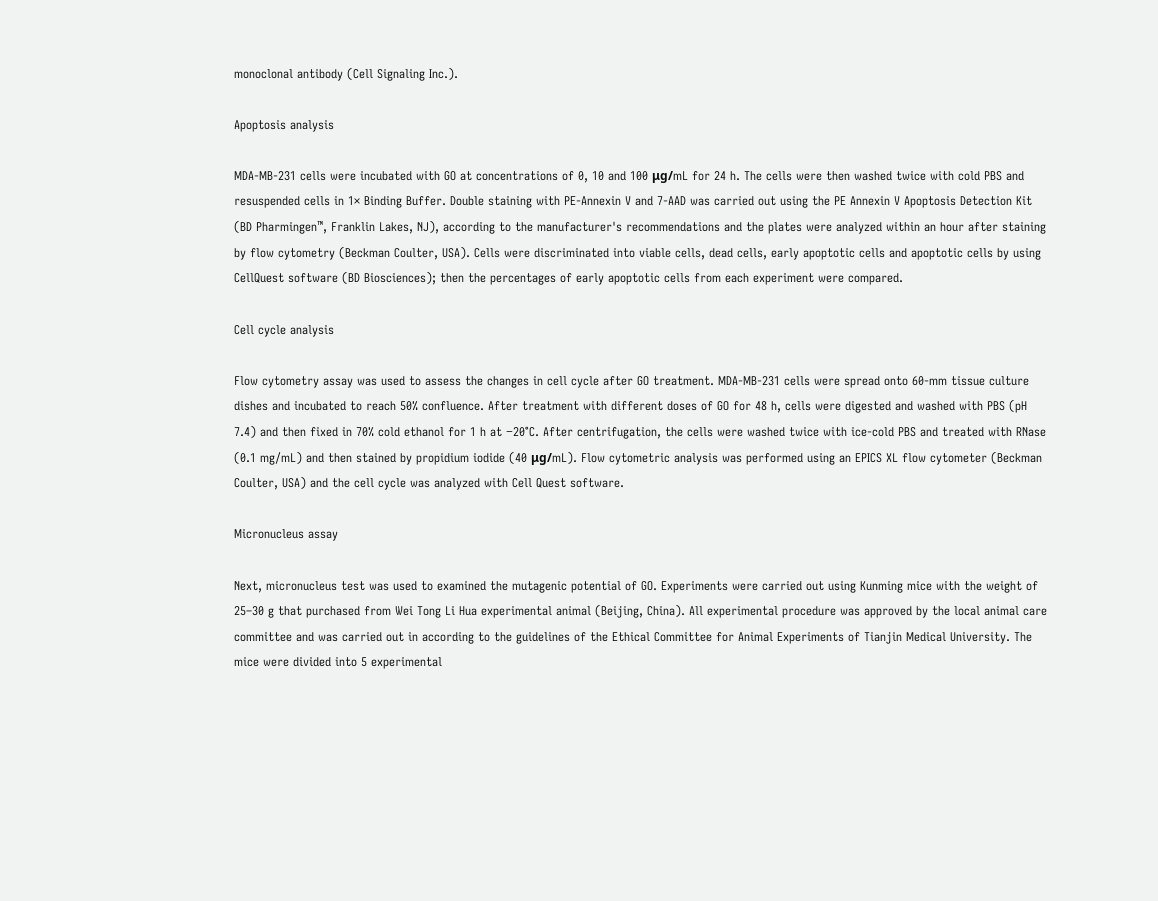monoclonal antibody (Cell Signaling Inc.).

Apoptosis analysis

MDA-MB-231 cells were incubated with GO at concentrations of 0, 10 and 100 μg/mL for 24 h. The cells were then washed twice with cold PBS and resuspended cells in 1× Binding Buffer. Double staining with PE-Annexin V and 7-AAD was carried out using the PE Annexin V Apoptosis Detection Kit (BD Pharmingen™, Franklin Lakes, NJ), according to the manufacturer's recommendations and the plates were analyzed within an hour after staining by flow cytometry (Beckman Coulter, USA). Cells were discriminated into viable cells, dead cells, early apoptotic cells and apoptotic cells by using CellQuest software (BD Biosciences); then the percentages of early apoptotic cells from each experiment were compared.

Cell cycle analysis

Flow cytometry assay was used to assess the changes in cell cycle after GO treatment. MDA-MB-231 cells were spread onto 60-mm tissue culture dishes and incubated to reach 50% confluence. After treatment with different doses of GO for 48 h, cells were digested and washed with PBS (pH 7.4) and then fixed in 70% cold ethanol for 1 h at −20°C. After centrifugation, the cells were washed twice with ice-cold PBS and treated with RNase (0.1 mg/mL) and then stained by propidium iodide (40 μg/mL). Flow cytometric analysis was performed using an EPICS XL flow cytometer (Beckman Coulter, USA) and the cell cycle was analyzed with Cell Quest software.

Micronucleus assay

Next, micronucleus test was used to examined the mutagenic potential of GO. Experiments were carried out using Kunming mice with the weight of 25–30 g that purchased from Wei Tong Li Hua experimental animal (Beijing, China). All experimental procedure was approved by the local animal care committee and was carried out in according to the guidelines of the Ethical Committee for Animal Experiments of Tianjin Medical University. The mice were divided into 5 experimental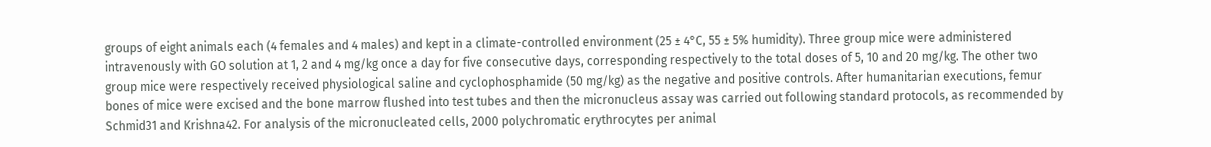groups of eight animals each (4 females and 4 males) and kept in a climate-controlled environment (25 ± 4°C, 55 ± 5% humidity). Three group mice were administered intravenously with GO solution at 1, 2 and 4 mg/kg once a day for five consecutive days, corresponding respectively to the total doses of 5, 10 and 20 mg/kg. The other two group mice were respectively received physiological saline and cyclophosphamide (50 mg/kg) as the negative and positive controls. After humanitarian executions, femur bones of mice were excised and the bone marrow flushed into test tubes and then the micronucleus assay was carried out following standard protocols, as recommended by Schmid31 and Krishna42. For analysis of the micronucleated cells, 2000 polychromatic erythrocytes per animal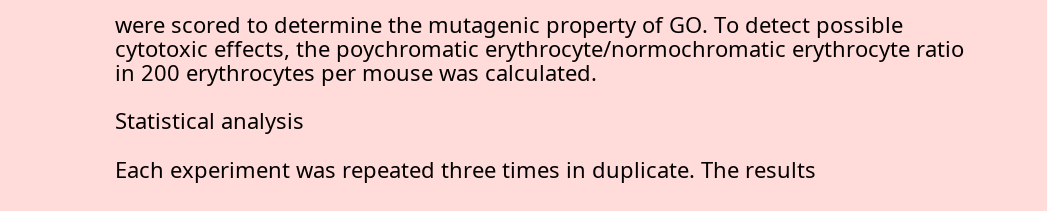were scored to determine the mutagenic property of GO. To detect possible cytotoxic effects, the poychromatic erythrocyte/normochromatic erythrocyte ratio in 200 erythrocytes per mouse was calculated.

Statistical analysis

Each experiment was repeated three times in duplicate. The results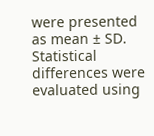were presented as mean ± SD. Statistical differences were evaluated using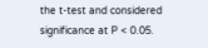the t-test and considered significance at P < 0.05.